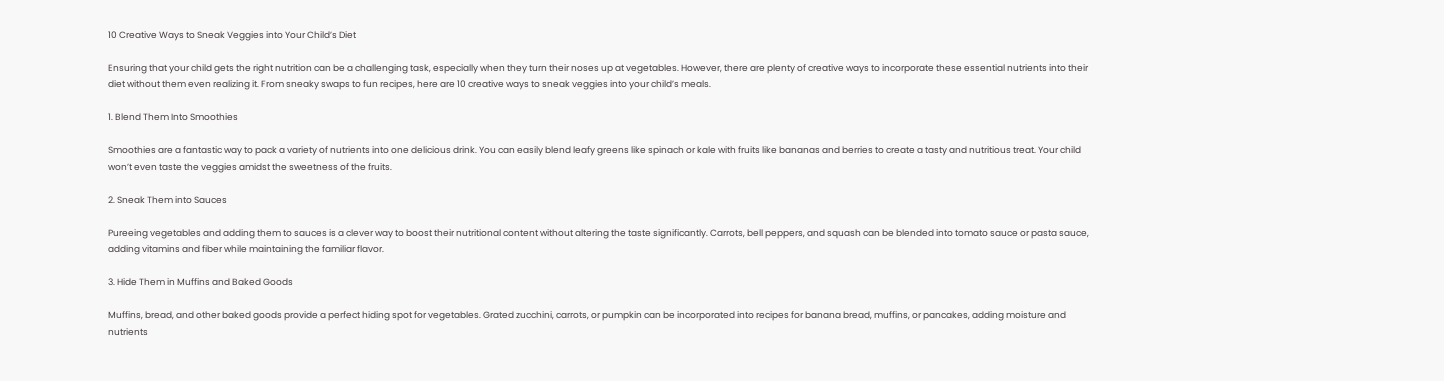10 Creative Ways to Sneak Veggies into Your Child’s Diet

Ensuring that your child gets the right nutrition can be a challenging task, especially when they turn their noses up at vegetables. However, there are plenty of creative ways to incorporate these essential nutrients into their diet without them even realizing it. From sneaky swaps to fun recipes, here are 10 creative ways to sneak veggies into your child’s meals.

1. Blend Them Into Smoothies

Smoothies are a fantastic way to pack a variety of nutrients into one delicious drink. You can easily blend leafy greens like spinach or kale with fruits like bananas and berries to create a tasty and nutritious treat. Your child won’t even taste the veggies amidst the sweetness of the fruits.

2. Sneak Them into Sauces

Pureeing vegetables and adding them to sauces is a clever way to boost their nutritional content without altering the taste significantly. Carrots, bell peppers, and squash can be blended into tomato sauce or pasta sauce, adding vitamins and fiber while maintaining the familiar flavor.

3. Hide Them in Muffins and Baked Goods

Muffins, bread, and other baked goods provide a perfect hiding spot for vegetables. Grated zucchini, carrots, or pumpkin can be incorporated into recipes for banana bread, muffins, or pancakes, adding moisture and nutrients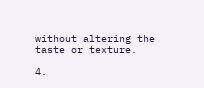without altering the taste or texture.

4.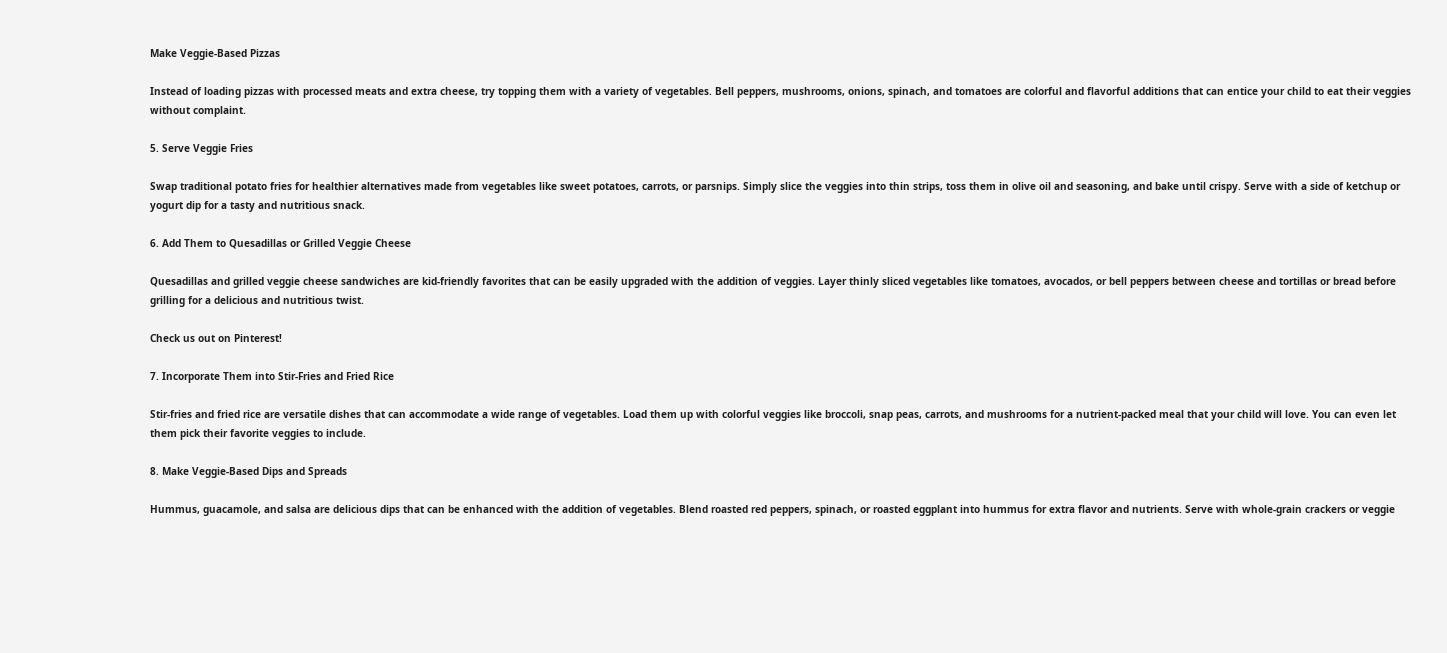Make Veggie-Based Pizzas

Instead of loading pizzas with processed meats and extra cheese, try topping them with a variety of vegetables. Bell peppers, mushrooms, onions, spinach, and tomatoes are colorful and flavorful additions that can entice your child to eat their veggies without complaint.

5. Serve Veggie Fries

Swap traditional potato fries for healthier alternatives made from vegetables like sweet potatoes, carrots, or parsnips. Simply slice the veggies into thin strips, toss them in olive oil and seasoning, and bake until crispy. Serve with a side of ketchup or yogurt dip for a tasty and nutritious snack.

6. Add Them to Quesadillas or Grilled Veggie Cheese

Quesadillas and grilled veggie cheese sandwiches are kid-friendly favorites that can be easily upgraded with the addition of veggies. Layer thinly sliced vegetables like tomatoes, avocados, or bell peppers between cheese and tortillas or bread before grilling for a delicious and nutritious twist.

Check us out on Pinterest!

7. Incorporate Them into Stir-Fries and Fried Rice

Stir-fries and fried rice are versatile dishes that can accommodate a wide range of vegetables. Load them up with colorful veggies like broccoli, snap peas, carrots, and mushrooms for a nutrient-packed meal that your child will love. You can even let them pick their favorite veggies to include.

8. Make Veggie-Based Dips and Spreads

Hummus, guacamole, and salsa are delicious dips that can be enhanced with the addition of vegetables. Blend roasted red peppers, spinach, or roasted eggplant into hummus for extra flavor and nutrients. Serve with whole-grain crackers or veggie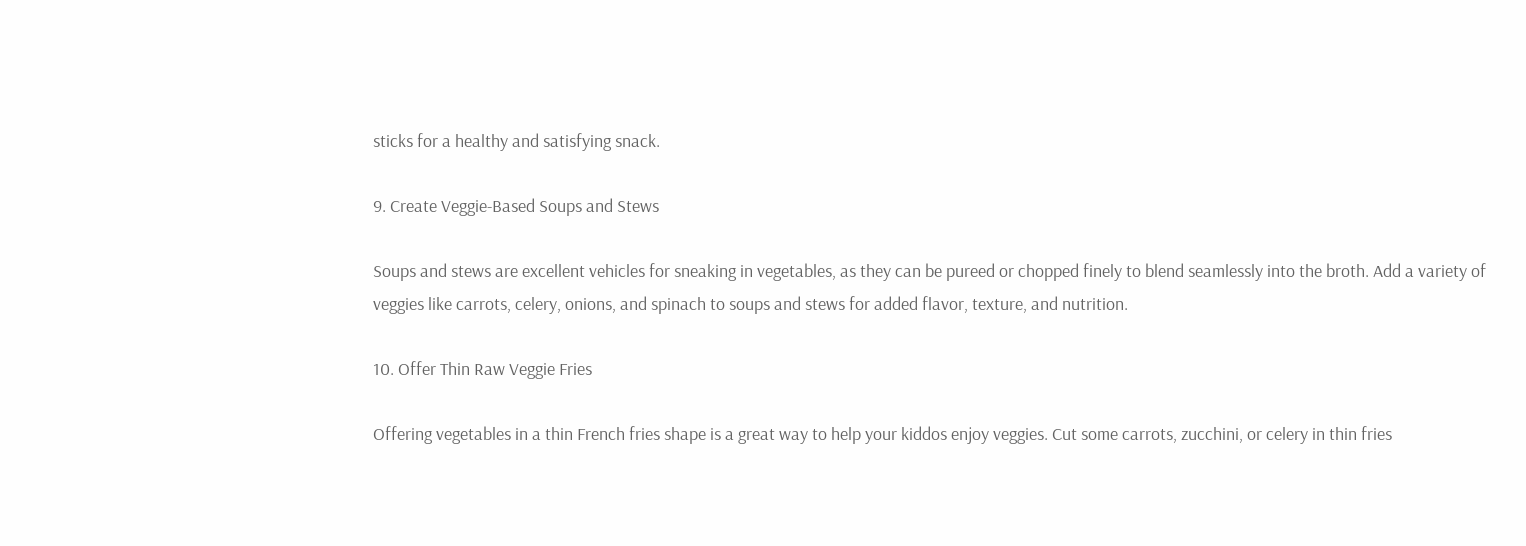sticks for a healthy and satisfying snack.

9. Create Veggie-Based Soups and Stews

Soups and stews are excellent vehicles for sneaking in vegetables, as they can be pureed or chopped finely to blend seamlessly into the broth. Add a variety of veggies like carrots, celery, onions, and spinach to soups and stews for added flavor, texture, and nutrition.

10. Offer Thin Raw Veggie Fries

Offering vegetables in a thin French fries shape is a great way to help your kiddos enjoy veggies. Cut some carrots, zucchini, or celery in thin fries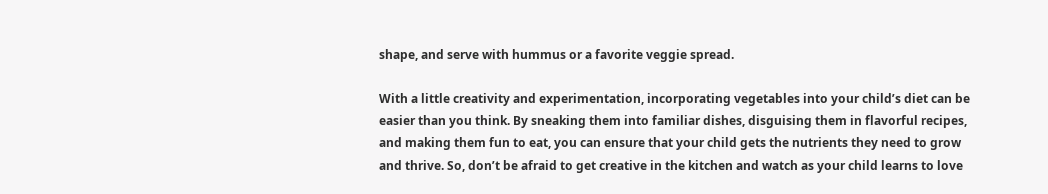shape, and serve with hummus or a favorite veggie spread.

With a little creativity and experimentation, incorporating vegetables into your child’s diet can be easier than you think. By sneaking them into familiar dishes, disguising them in flavorful recipes, and making them fun to eat, you can ensure that your child gets the nutrients they need to grow and thrive. So, don’t be afraid to get creative in the kitchen and watch as your child learns to love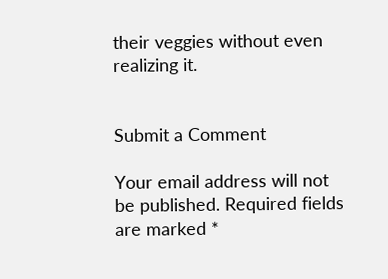their veggies without even realizing it.


Submit a Comment

Your email address will not be published. Required fields are marked *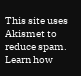This site uses Akismet to reduce spam. Learn how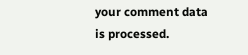your comment data is processed.